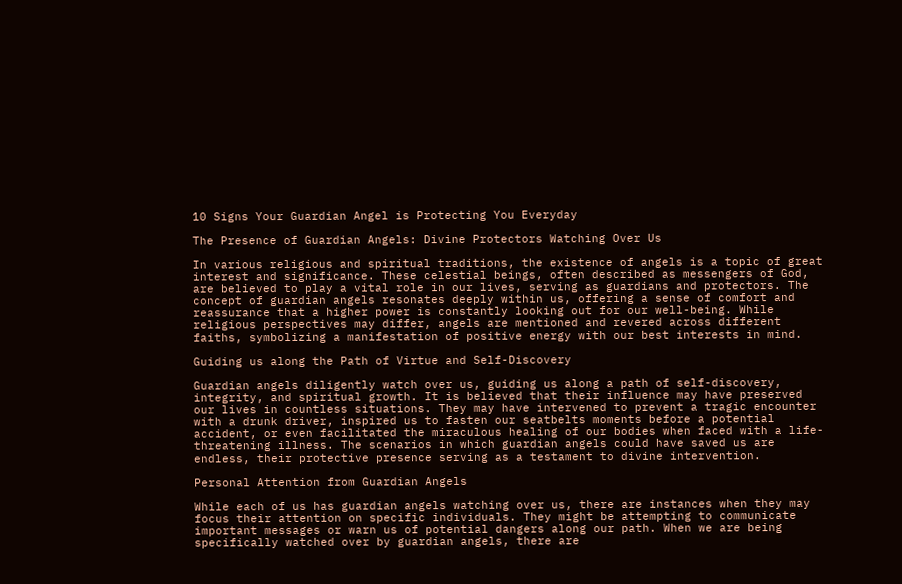10 Signs Your Guardian Angel is Protecting You Everyday

The Presence of Guardian Angels: Divine Protectors Watching Over Us

In various religious and spiritual traditions, the existence of angels is a topic of great interest and significance. These celestial beings, often described as messengers of God, are believed to play a vital role in our lives, serving as guardians and protectors. The concept of guardian angels resonates deeply within us, offering a sense of comfort and reassurance that a higher power is constantly looking out for our well-being. While religious perspectives may differ, angels are mentioned and revered across different faiths, symbolizing a manifestation of positive energy with our best interests in mind.

Guiding us along the Path of Virtue and Self-Discovery

Guardian angels diligently watch over us, guiding us along a path of self-discovery, integrity, and spiritual growth. It is believed that their influence may have preserved our lives in countless situations. They may have intervened to prevent a tragic encounter with a drunk driver, inspired us to fasten our seatbelts moments before a potential accident, or even facilitated the miraculous healing of our bodies when faced with a life-threatening illness. The scenarios in which guardian angels could have saved us are endless, their protective presence serving as a testament to divine intervention.

Personal Attention from Guardian Angels

While each of us has guardian angels watching over us, there are instances when they may focus their attention on specific individuals. They might be attempting to communicate important messages or warn us of potential dangers along our path. When we are being specifically watched over by guardian angels, there are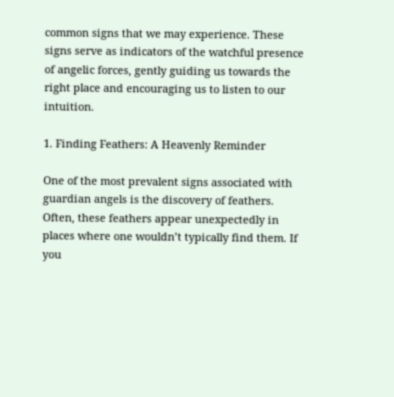common signs that we may experience. These signs serve as indicators of the watchful presence of angelic forces, gently guiding us towards the right place and encouraging us to listen to our intuition.

1. Finding Feathers: A Heavenly Reminder

One of the most prevalent signs associated with guardian angels is the discovery of feathers. Often, these feathers appear unexpectedly in places where one wouldn’t typically find them. If you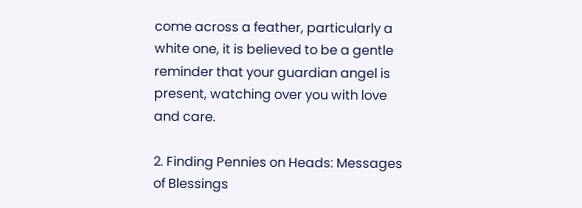come across a feather, particularly a white one, it is believed to be a gentle reminder that your guardian angel is present, watching over you with love and care.

2. Finding Pennies on Heads: Messages of Blessings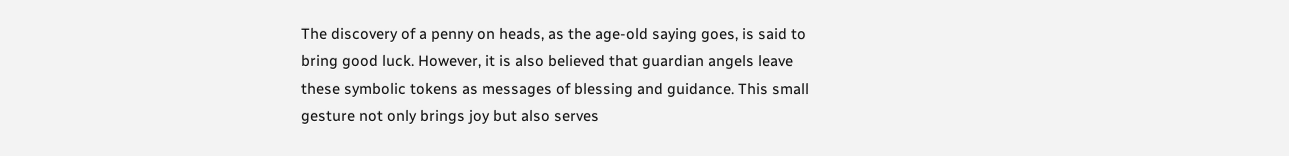The discovery of a penny on heads, as the age-old saying goes, is said to bring good luck. However, it is also believed that guardian angels leave these symbolic tokens as messages of blessing and guidance. This small gesture not only brings joy but also serves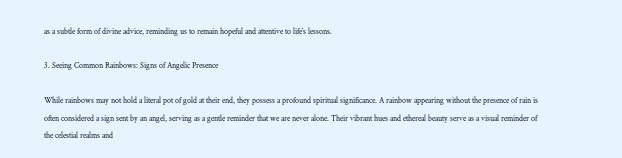as a subtle form of divine advice, reminding us to remain hopeful and attentive to life’s lessons.

3. Seeing Common Rainbows: Signs of Angelic Presence

While rainbows may not hold a literal pot of gold at their end, they possess a profound spiritual significance. A rainbow appearing without the presence of rain is often considered a sign sent by an angel, serving as a gentle reminder that we are never alone. Their vibrant hues and ethereal beauty serve as a visual reminder of the celestial realms and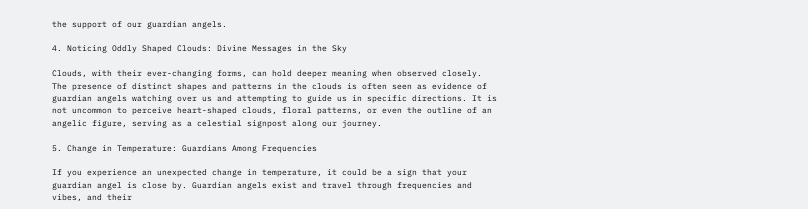the support of our guardian angels.

4. Noticing Oddly Shaped Clouds: Divine Messages in the Sky

Clouds, with their ever-changing forms, can hold deeper meaning when observed closely. The presence of distinct shapes and patterns in the clouds is often seen as evidence of guardian angels watching over us and attempting to guide us in specific directions. It is not uncommon to perceive heart-shaped clouds, floral patterns, or even the outline of an angelic figure, serving as a celestial signpost along our journey.

5. Change in Temperature: Guardians Among Frequencies

If you experience an unexpected change in temperature, it could be a sign that your guardian angel is close by. Guardian angels exist and travel through frequencies and vibes, and their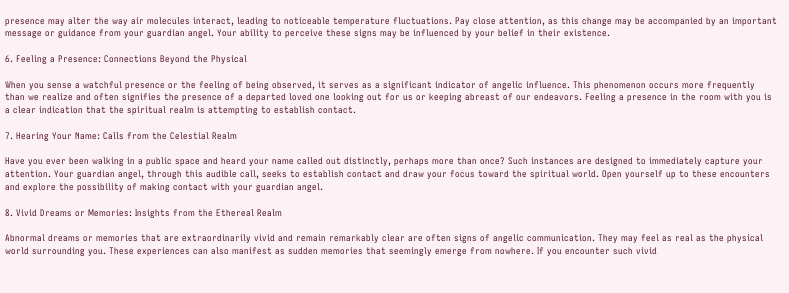presence may alter the way air molecules interact, leading to noticeable temperature fluctuations. Pay close attention, as this change may be accompanied by an important message or guidance from your guardian angel. Your ability to perceive these signs may be influenced by your belief in their existence.

6. Feeling a Presence: Connections Beyond the Physical

When you sense a watchful presence or the feeling of being observed, it serves as a significant indicator of angelic influence. This phenomenon occurs more frequently than we realize and often signifies the presence of a departed loved one looking out for us or keeping abreast of our endeavors. Feeling a presence in the room with you is a clear indication that the spiritual realm is attempting to establish contact.

7. Hearing Your Name: Calls from the Celestial Realm

Have you ever been walking in a public space and heard your name called out distinctly, perhaps more than once? Such instances are designed to immediately capture your attention. Your guardian angel, through this audible call, seeks to establish contact and draw your focus toward the spiritual world. Open yourself up to these encounters and explore the possibility of making contact with your guardian angel.

8. Vivid Dreams or Memories: Insights from the Ethereal Realm

Abnormal dreams or memories that are extraordinarily vivid and remain remarkably clear are often signs of angelic communication. They may feel as real as the physical world surrounding you. These experiences can also manifest as sudden memories that seemingly emerge from nowhere. If you encounter such vivid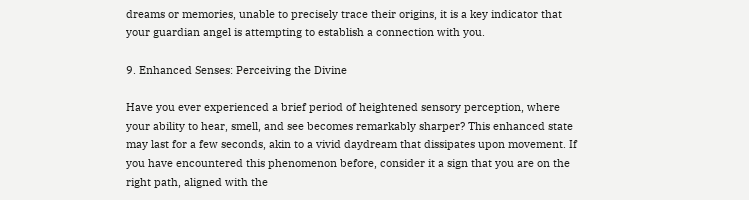dreams or memories, unable to precisely trace their origins, it is a key indicator that your guardian angel is attempting to establish a connection with you.

9. Enhanced Senses: Perceiving the Divine

Have you ever experienced a brief period of heightened sensory perception, where your ability to hear, smell, and see becomes remarkably sharper? This enhanced state may last for a few seconds, akin to a vivid daydream that dissipates upon movement. If you have encountered this phenomenon before, consider it a sign that you are on the right path, aligned with the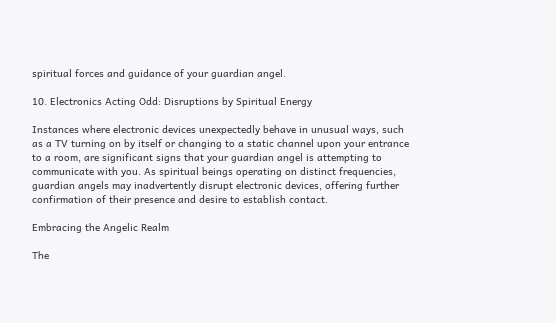spiritual forces and guidance of your guardian angel.

10. Electronics Acting Odd: Disruptions by Spiritual Energy

Instances where electronic devices unexpectedly behave in unusual ways, such as a TV turning on by itself or changing to a static channel upon your entrance to a room, are significant signs that your guardian angel is attempting to communicate with you. As spiritual beings operating on distinct frequencies, guardian angels may inadvertently disrupt electronic devices, offering further confirmation of their presence and desire to establish contact.

Embracing the Angelic Realm

The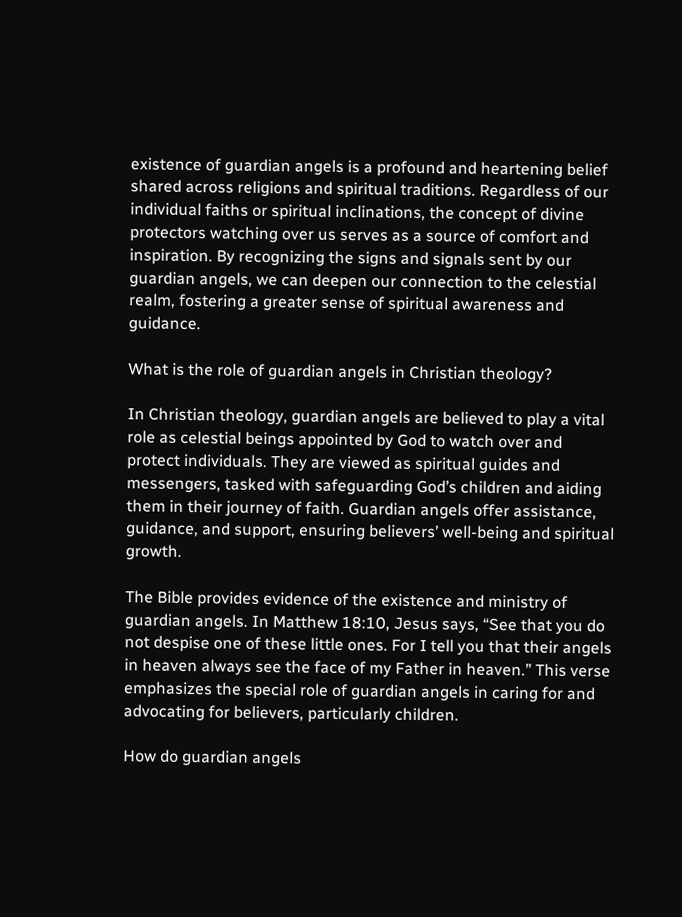existence of guardian angels is a profound and heartening belief shared across religions and spiritual traditions. Regardless of our individual faiths or spiritual inclinations, the concept of divine protectors watching over us serves as a source of comfort and inspiration. By recognizing the signs and signals sent by our guardian angels, we can deepen our connection to the celestial realm, fostering a greater sense of spiritual awareness and guidance.

What is the role of guardian angels in Christian theology?

In Christian theology, guardian angels are believed to play a vital role as celestial beings appointed by God to watch over and protect individuals. They are viewed as spiritual guides and messengers, tasked with safeguarding God’s children and aiding them in their journey of faith. Guardian angels offer assistance, guidance, and support, ensuring believers’ well-being and spiritual growth.

The Bible provides evidence of the existence and ministry of guardian angels. In Matthew 18:10, Jesus says, “See that you do not despise one of these little ones. For I tell you that their angels in heaven always see the face of my Father in heaven.” This verse emphasizes the special role of guardian angels in caring for and advocating for believers, particularly children.

How do guardian angels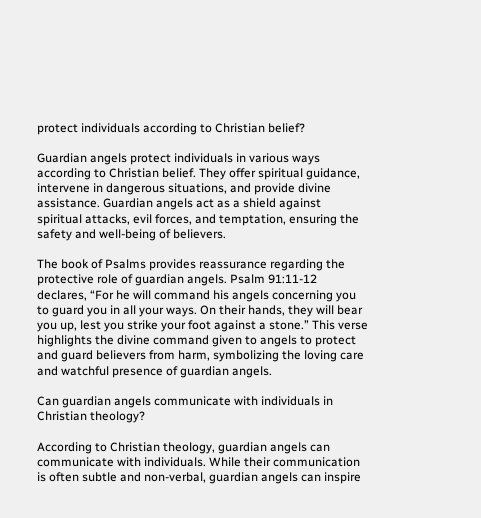protect individuals according to Christian belief?

Guardian angels protect individuals in various ways according to Christian belief. They offer spiritual guidance, intervene in dangerous situations, and provide divine assistance. Guardian angels act as a shield against spiritual attacks, evil forces, and temptation, ensuring the safety and well-being of believers.

The book of Psalms provides reassurance regarding the protective role of guardian angels. Psalm 91:11-12 declares, “For he will command his angels concerning you to guard you in all your ways. On their hands, they will bear you up, lest you strike your foot against a stone.” This verse highlights the divine command given to angels to protect and guard believers from harm, symbolizing the loving care and watchful presence of guardian angels.

Can guardian angels communicate with individuals in Christian theology?

According to Christian theology, guardian angels can communicate with individuals. While their communication is often subtle and non-verbal, guardian angels can inspire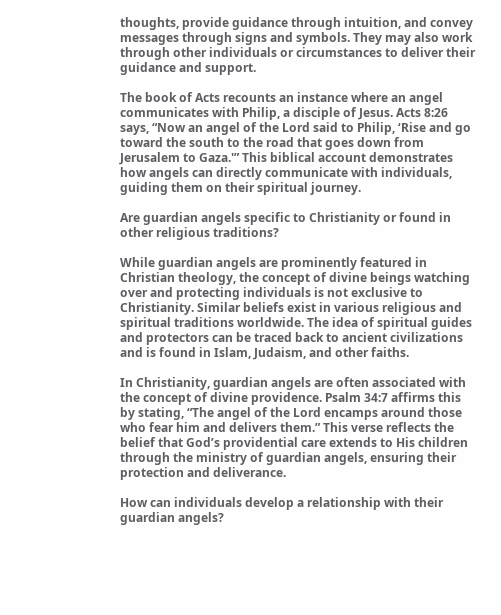thoughts, provide guidance through intuition, and convey messages through signs and symbols. They may also work through other individuals or circumstances to deliver their guidance and support.

The book of Acts recounts an instance where an angel communicates with Philip, a disciple of Jesus. Acts 8:26 says, “Now an angel of the Lord said to Philip, ‘Rise and go toward the south to the road that goes down from Jerusalem to Gaza.'” This biblical account demonstrates how angels can directly communicate with individuals, guiding them on their spiritual journey.

Are guardian angels specific to Christianity or found in other religious traditions?

While guardian angels are prominently featured in Christian theology, the concept of divine beings watching over and protecting individuals is not exclusive to Christianity. Similar beliefs exist in various religious and spiritual traditions worldwide. The idea of spiritual guides and protectors can be traced back to ancient civilizations and is found in Islam, Judaism, and other faiths.

In Christianity, guardian angels are often associated with the concept of divine providence. Psalm 34:7 affirms this by stating, “The angel of the Lord encamps around those who fear him and delivers them.” This verse reflects the belief that God’s providential care extends to His children through the ministry of guardian angels, ensuring their protection and deliverance.

How can individuals develop a relationship with their guardian angels?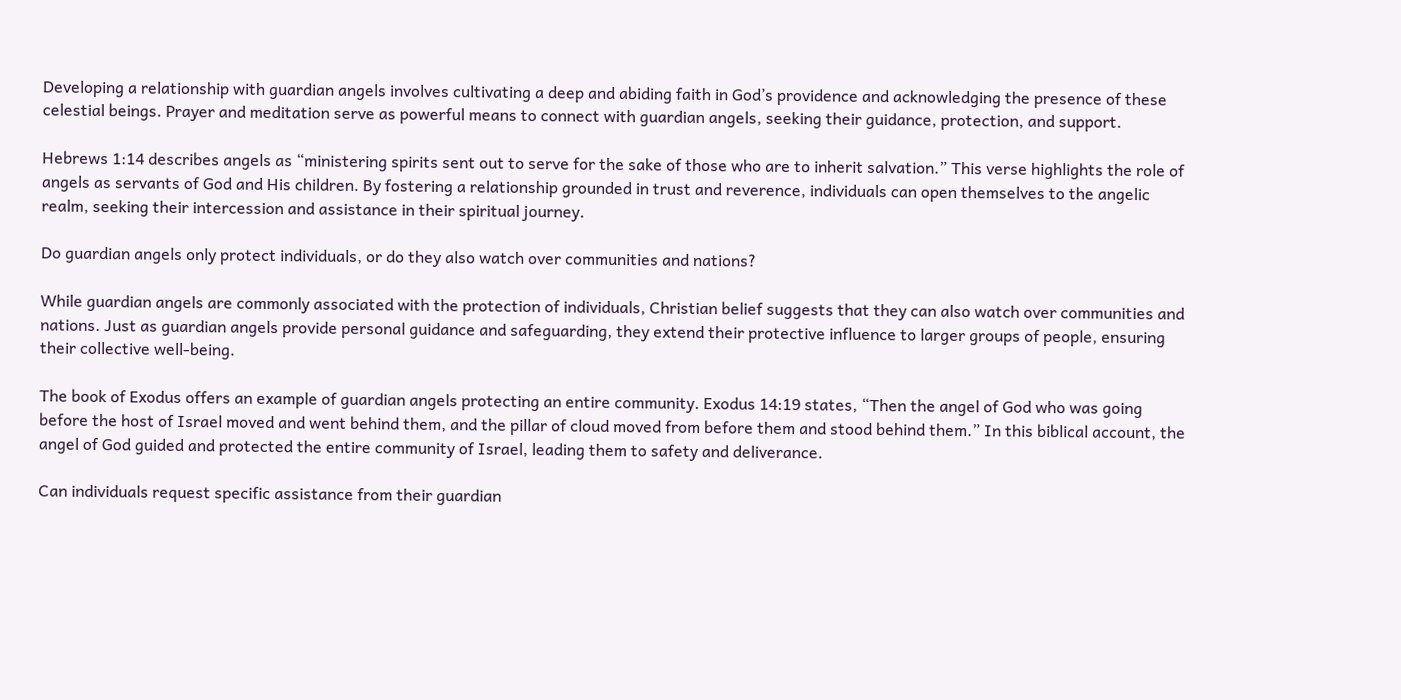Developing a relationship with guardian angels involves cultivating a deep and abiding faith in God’s providence and acknowledging the presence of these celestial beings. Prayer and meditation serve as powerful means to connect with guardian angels, seeking their guidance, protection, and support.

Hebrews 1:14 describes angels as “ministering spirits sent out to serve for the sake of those who are to inherit salvation.” This verse highlights the role of angels as servants of God and His children. By fostering a relationship grounded in trust and reverence, individuals can open themselves to the angelic realm, seeking their intercession and assistance in their spiritual journey.

Do guardian angels only protect individuals, or do they also watch over communities and nations?

While guardian angels are commonly associated with the protection of individuals, Christian belief suggests that they can also watch over communities and nations. Just as guardian angels provide personal guidance and safeguarding, they extend their protective influence to larger groups of people, ensuring their collective well-being.

The book of Exodus offers an example of guardian angels protecting an entire community. Exodus 14:19 states, “Then the angel of God who was going before the host of Israel moved and went behind them, and the pillar of cloud moved from before them and stood behind them.” In this biblical account, the angel of God guided and protected the entire community of Israel, leading them to safety and deliverance.

Can individuals request specific assistance from their guardian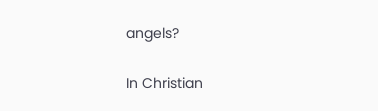angels?

In Christian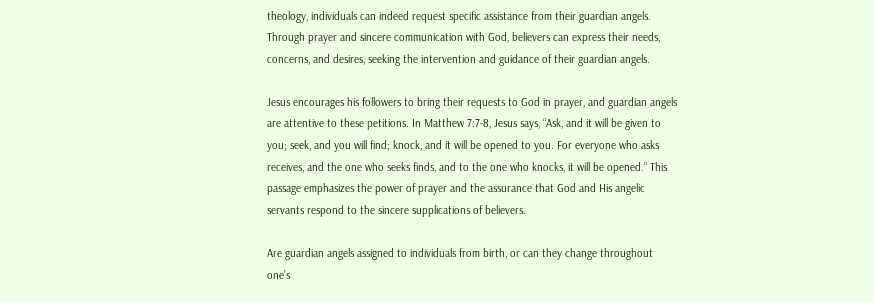theology, individuals can indeed request specific assistance from their guardian angels. Through prayer and sincere communication with God, believers can express their needs, concerns, and desires, seeking the intervention and guidance of their guardian angels.

Jesus encourages his followers to bring their requests to God in prayer, and guardian angels are attentive to these petitions. In Matthew 7:7-8, Jesus says, “Ask, and it will be given to you; seek, and you will find; knock, and it will be opened to you. For everyone who asks receives, and the one who seeks finds, and to the one who knocks, it will be opened.” This passage emphasizes the power of prayer and the assurance that God and His angelic servants respond to the sincere supplications of believers.

Are guardian angels assigned to individuals from birth, or can they change throughout one’s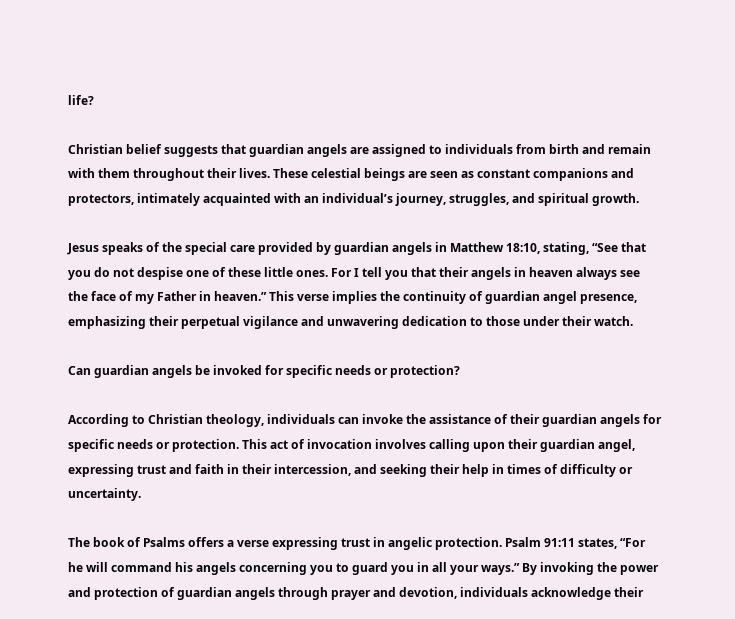life?

Christian belief suggests that guardian angels are assigned to individuals from birth and remain with them throughout their lives. These celestial beings are seen as constant companions and protectors, intimately acquainted with an individual’s journey, struggles, and spiritual growth.

Jesus speaks of the special care provided by guardian angels in Matthew 18:10, stating, “See that you do not despise one of these little ones. For I tell you that their angels in heaven always see the face of my Father in heaven.” This verse implies the continuity of guardian angel presence, emphasizing their perpetual vigilance and unwavering dedication to those under their watch.

Can guardian angels be invoked for specific needs or protection?

According to Christian theology, individuals can invoke the assistance of their guardian angels for specific needs or protection. This act of invocation involves calling upon their guardian angel, expressing trust and faith in their intercession, and seeking their help in times of difficulty or uncertainty.

The book of Psalms offers a verse expressing trust in angelic protection. Psalm 91:11 states, “For he will command his angels concerning you to guard you in all your ways.” By invoking the power and protection of guardian angels through prayer and devotion, individuals acknowledge their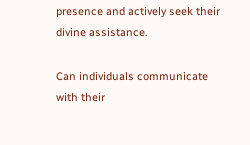presence and actively seek their divine assistance.

Can individuals communicate with their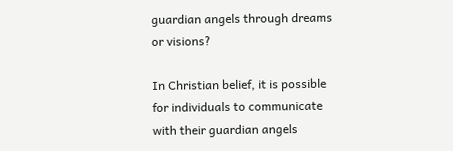guardian angels through dreams or visions?

In Christian belief, it is possible for individuals to communicate with their guardian angels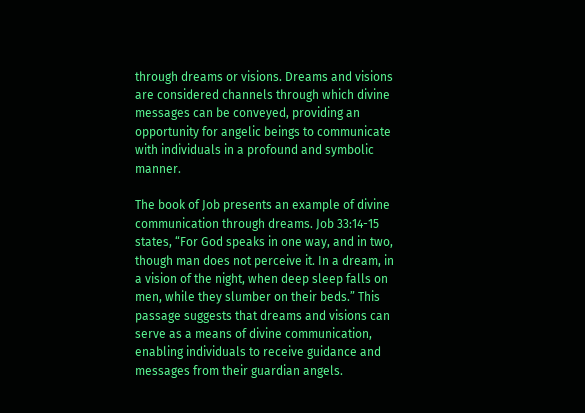through dreams or visions. Dreams and visions are considered channels through which divine messages can be conveyed, providing an opportunity for angelic beings to communicate with individuals in a profound and symbolic manner.

The book of Job presents an example of divine communication through dreams. Job 33:14-15 states, “For God speaks in one way, and in two, though man does not perceive it. In a dream, in a vision of the night, when deep sleep falls on men, while they slumber on their beds.” This passage suggests that dreams and visions can serve as a means of divine communication, enabling individuals to receive guidance and messages from their guardian angels.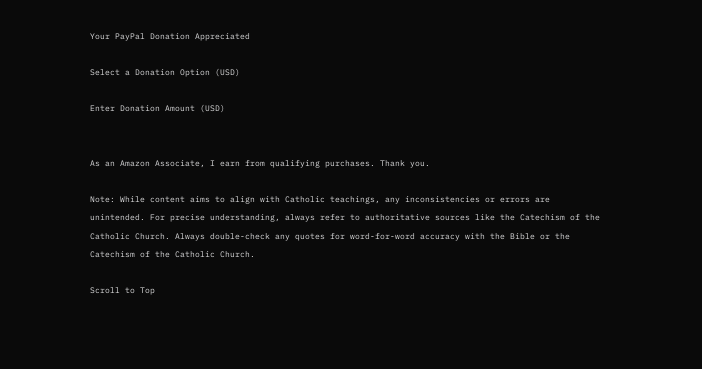Your PayPal Donation Appreciated

Select a Donation Option (USD)

Enter Donation Amount (USD)


As an Amazon Associate, I earn from qualifying purchases. Thank you.

Note: While content aims to align with Catholic teachings, any inconsistencies or errors are unintended. For precise understanding, always refer to authoritative sources like the Catechism of the Catholic Church. Always double-check any quotes for word-for-word accuracy with the Bible or the Catechism of the Catholic Church.

Scroll to Top